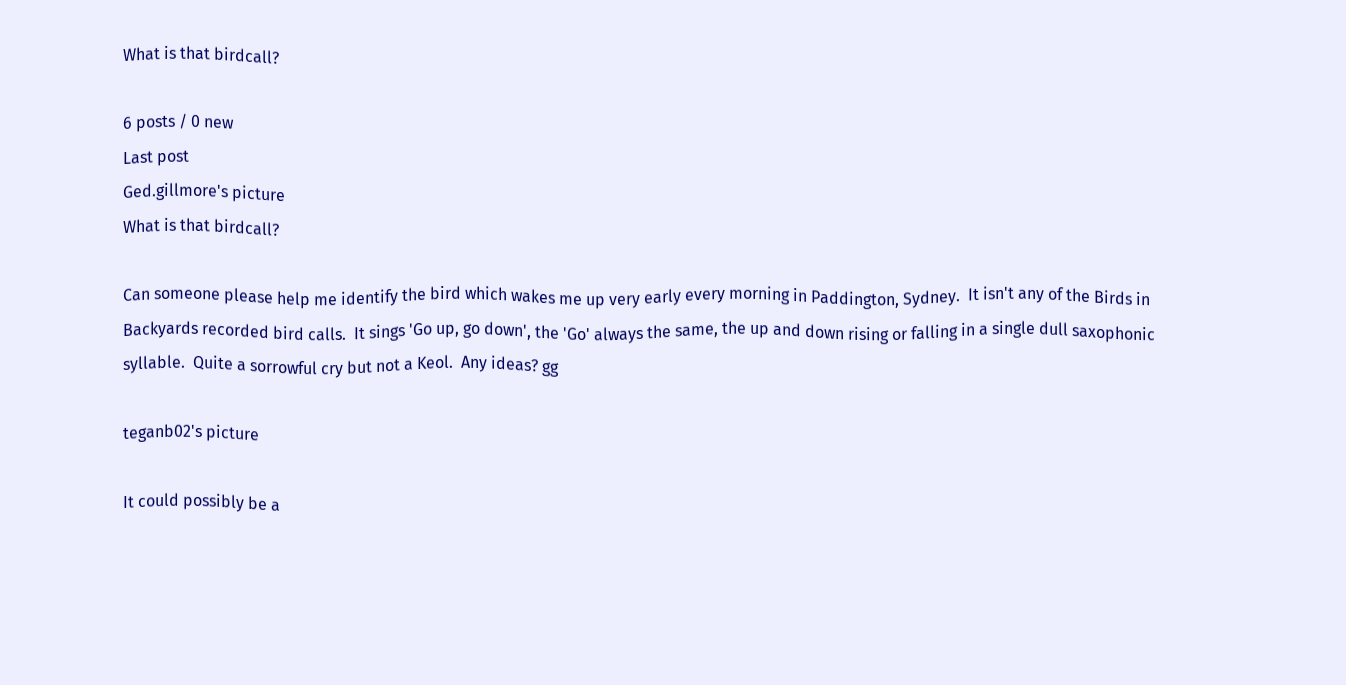What is that birdcall?

6 posts / 0 new
Last post
Ged.gillmore's picture
What is that birdcall?

Can someone please help me identify the bird which wakes me up very early every morning in Paddington, Sydney.  It isn't any of the Birds in Backyards recorded bird calls.  It sings 'Go up, go down', the 'Go' always the same, the up and down rising or falling in a single dull saxophonic syllable.  Quite a sorrowful cry but not a Keol.  Any ideas? gg

teganb02's picture

It could possibly be a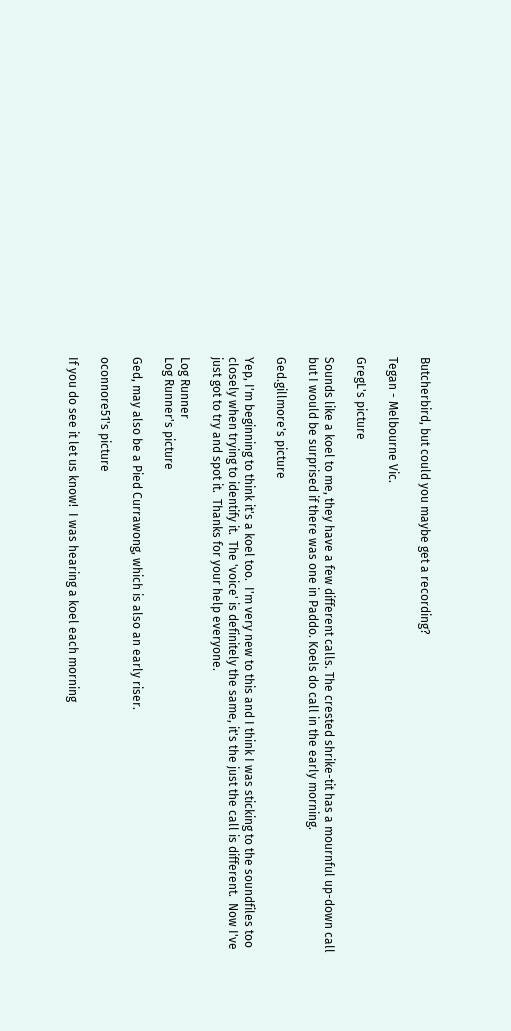Butcherbird, but could you maybe get a recording?

Tegan - Melbourne Vic.

GregL's picture

Sounds like a koel to me, they have a few different calls. The crested shrike-tit has a mournful up-down call but I would be surprised if there was one in Paddo. Koels do call in the early morning.

Ged.gillmore's picture

Yep, I'm beginning to think it's a koel too.  I'm very new to this and I think I was sticking to the soundfiles too closely when trying to identify it.  The 'voice' is definitely the same, it's the just the call is different.  Now I've just got to try and spot it.  Thanks for your help everyone.

Log Runner
Log Runner's picture

Ged, may also be a Pied Currawong, which is also an early riser.

oconnore51's picture

If you do see it let us know!  I was hearing a koel each morning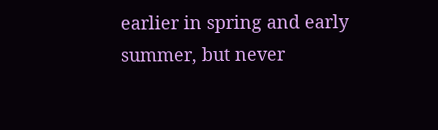earlier in spring and early summer, but never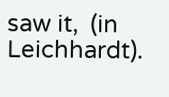saw it,  (in Leichhardt).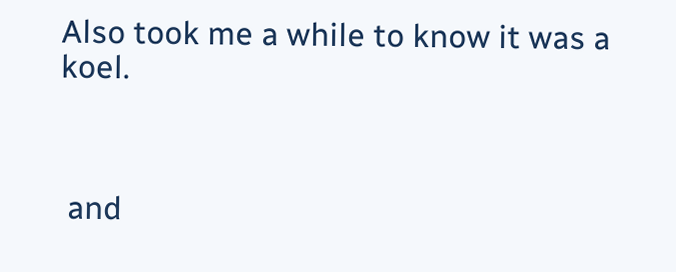Also took me a while to know it was a koel.



 and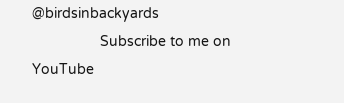@birdsinbackyards
                 Subscribe to me on YouTube